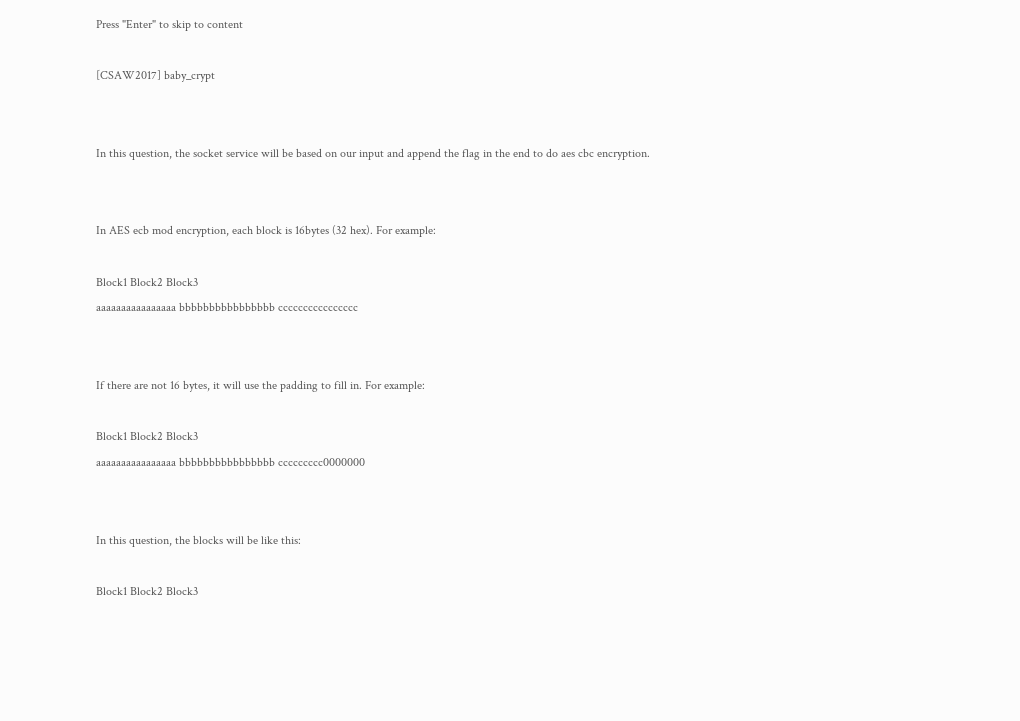Press "Enter" to skip to content

[CSAW2017] baby_crypt


In this question, the socket service will be based on our input and append the flag in the end to do aes cbc encryption.


In AES ecb mod encryption, each block is 16bytes (32 hex). For example:

Block1 Block2 Block3
aaaaaaaaaaaaaaaa bbbbbbbbbbbbbbbb cccccccccccccccc


If there are not 16 bytes, it will use the padding to fill in. For example:

Block1 Block2 Block3
aaaaaaaaaaaaaaaa bbbbbbbbbbbbbbbb ccccccccc0000000


In this question, the blocks will be like this:

Block1 Block2 Block3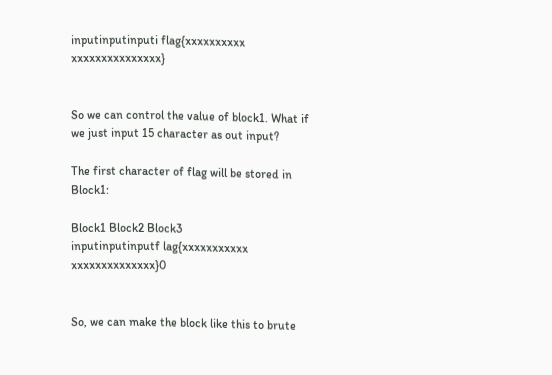inputinputinputi flag{xxxxxxxxxx xxxxxxxxxxxxxxx}


So we can control the value of block1. What if we just input 15 character as out input?

The first character of flag will be stored in Block1:

Block1 Block2 Block3
inputinputinputf lag{xxxxxxxxxxx xxxxxxxxxxxxxx}0


So, we can make the block like this to brute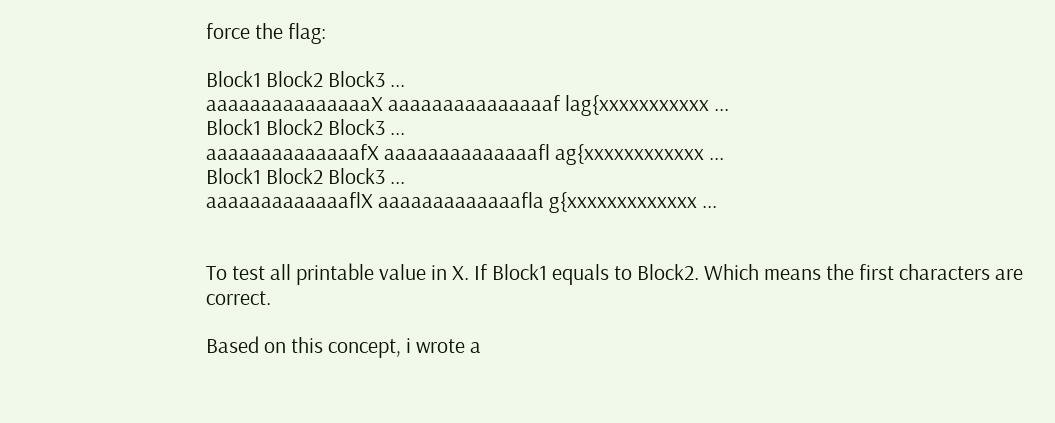force the flag:

Block1 Block2 Block3 ...
aaaaaaaaaaaaaaaX aaaaaaaaaaaaaaaf lag{xxxxxxxxxxx ...
Block1 Block2 Block3 ...
aaaaaaaaaaaaaafX aaaaaaaaaaaaaafl ag{xxxxxxxxxxxx ...
Block1 Block2 Block3 ...
aaaaaaaaaaaaaflX aaaaaaaaaaaaafla g{xxxxxxxxxxxxx ...


To test all printable value in X. If Block1 equals to Block2. Which means the first characters are correct.

Based on this concept, i wrote a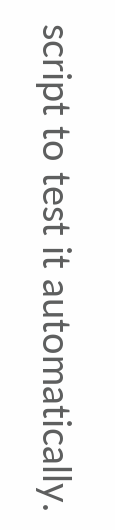script to test it automatically.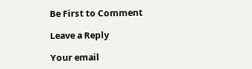Be First to Comment

Leave a Reply

Your email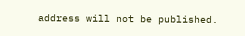address will not be published.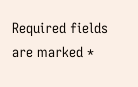Required fields are marked *